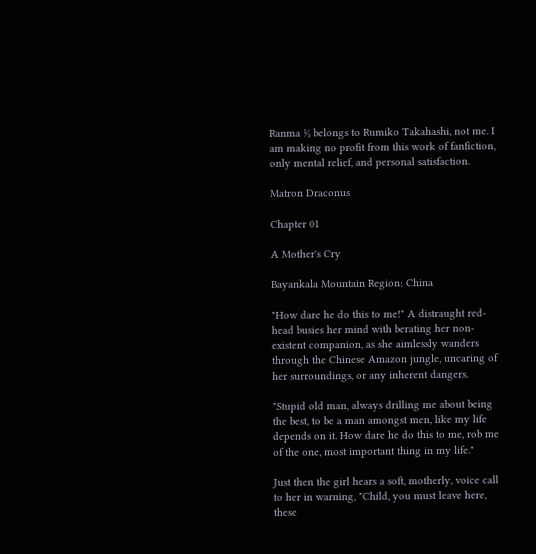Ranma ½ belongs to Rumiko Takahashi, not me. I am making no profit from this work of fanfiction, only mental relief, and personal satisfaction.

Matron Draconus

Chapter 01

A Mother's Cry

Bayankala Mountain Region: China

"How dare he do this to me!" A distraught red-head busies her mind with berating her non-existent companion, as she aimlessly wanders through the Chinese Amazon jungle, uncaring of her surroundings, or any inherent dangers.

"Stupid old man, always drilling me about being the best, to be a man amongst men, like my life depends on it. How dare he do this to me, rob me of the one, most important thing in my life."

Just then the girl hears a soft, motherly, voice call to her in warning, "Child, you must leave here, these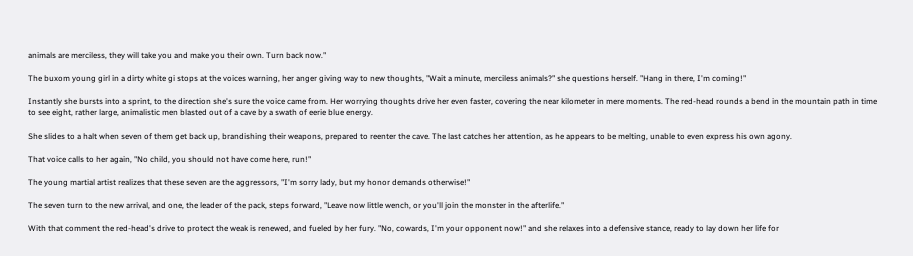animals are merciless, they will take you and make you their own. Turn back now."

The buxom young girl in a dirty white gi stops at the voices warning, her anger giving way to new thoughts, "Wait a minute, merciless animals?" she questions herself. "Hang in there, I'm coming!"

Instantly she bursts into a sprint, to the direction she's sure the voice came from. Her worrying thoughts drive her even faster, covering the near kilometer in mere moments. The red-head rounds a bend in the mountain path in time to see eight, rather large, animalistic men blasted out of a cave by a swath of eerie blue energy.

She slides to a halt when seven of them get back up, brandishing their weapons, prepared to reenter the cave. The last catches her attention, as he appears to be melting, unable to even express his own agony.

That voice calls to her again, "No child, you should not have come here, run!"

The young martial artist realizes that these seven are the aggressors, "I'm sorry lady, but my honor demands otherwise!"

The seven turn to the new arrival, and one, the leader of the pack, steps forward, "Leave now little wench, or you'll join the monster in the afterlife."

With that comment the red-head's drive to protect the weak is renewed, and fueled by her fury. "No, cowards, I'm your opponent now!" and she relaxes into a defensive stance, ready to lay down her life for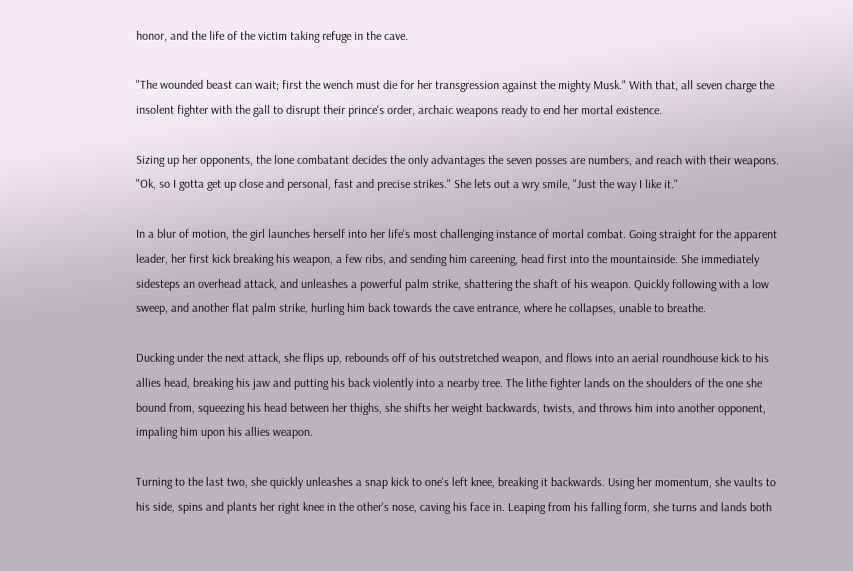honor, and the life of the victim taking refuge in the cave.

"The wounded beast can wait; first the wench must die for her transgression against the mighty Musk." With that, all seven charge the insolent fighter with the gall to disrupt their prince's order, archaic weapons ready to end her mortal existence.

Sizing up her opponents, the lone combatant decides the only advantages the seven posses are numbers, and reach with their weapons. "Ok, so I gotta get up close and personal, fast and precise strikes." She lets out a wry smile, "Just the way I like it."

In a blur of motion, the girl launches herself into her life's most challenging instance of mortal combat. Going straight for the apparent leader, her first kick breaking his weapon, a few ribs, and sending him careening, head first into the mountainside. She immediately sidesteps an overhead attack, and unleashes a powerful palm strike, shattering the shaft of his weapon. Quickly following with a low sweep, and another flat palm strike, hurling him back towards the cave entrance, where he collapses, unable to breathe.

Ducking under the next attack, she flips up, rebounds off of his outstretched weapon, and flows into an aerial roundhouse kick to his allies head, breaking his jaw and putting his back violently into a nearby tree. The lithe fighter lands on the shoulders of the one she bound from, squeezing his head between her thighs, she shifts her weight backwards, twists, and throws him into another opponent, impaling him upon his allies weapon.

Turning to the last two, she quickly unleashes a snap kick to one's left knee, breaking it backwards. Using her momentum, she vaults to his side, spins and plants her right knee in the other's nose, caving his face in. Leaping from his falling form, she turns and lands both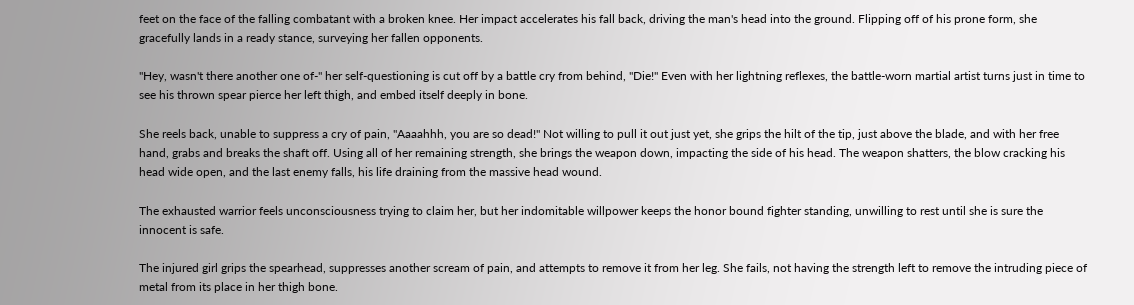feet on the face of the falling combatant with a broken knee. Her impact accelerates his fall back, driving the man's head into the ground. Flipping off of his prone form, she gracefully lands in a ready stance, surveying her fallen opponents.

"Hey, wasn't there another one of-" her self-questioning is cut off by a battle cry from behind, "Die!" Even with her lightning reflexes, the battle-worn martial artist turns just in time to see his thrown spear pierce her left thigh, and embed itself deeply in bone.

She reels back, unable to suppress a cry of pain, "Aaaahhh, you are so dead!" Not willing to pull it out just yet, she grips the hilt of the tip, just above the blade, and with her free hand, grabs and breaks the shaft off. Using all of her remaining strength, she brings the weapon down, impacting the side of his head. The weapon shatters, the blow cracking his head wide open, and the last enemy falls, his life draining from the massive head wound.

The exhausted warrior feels unconsciousness trying to claim her, but her indomitable willpower keeps the honor bound fighter standing, unwilling to rest until she is sure the innocent is safe.

The injured girl grips the spearhead, suppresses another scream of pain, and attempts to remove it from her leg. She fails, not having the strength left to remove the intruding piece of metal from its place in her thigh bone.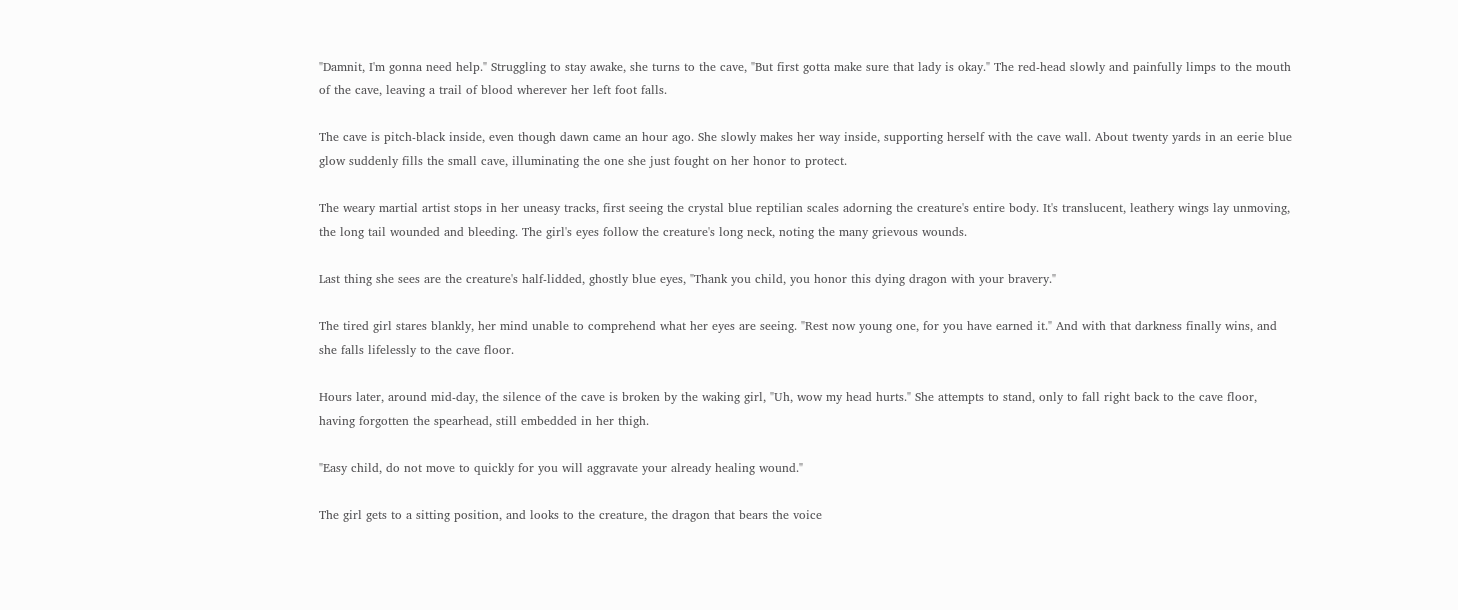"Damnit, I'm gonna need help." Struggling to stay awake, she turns to the cave, "But first gotta make sure that lady is okay." The red-head slowly and painfully limps to the mouth of the cave, leaving a trail of blood wherever her left foot falls.

The cave is pitch-black inside, even though dawn came an hour ago. She slowly makes her way inside, supporting herself with the cave wall. About twenty yards in an eerie blue glow suddenly fills the small cave, illuminating the one she just fought on her honor to protect.

The weary martial artist stops in her uneasy tracks, first seeing the crystal blue reptilian scales adorning the creature's entire body. It's translucent, leathery wings lay unmoving, the long tail wounded and bleeding. The girl's eyes follow the creature's long neck, noting the many grievous wounds.

Last thing she sees are the creature's half-lidded, ghostly blue eyes, "Thank you child, you honor this dying dragon with your bravery."

The tired girl stares blankly, her mind unable to comprehend what her eyes are seeing. "Rest now young one, for you have earned it." And with that darkness finally wins, and she falls lifelessly to the cave floor.

Hours later, around mid-day, the silence of the cave is broken by the waking girl, "Uh, wow my head hurts." She attempts to stand, only to fall right back to the cave floor, having forgotten the spearhead, still embedded in her thigh.

"Easy child, do not move to quickly for you will aggravate your already healing wound."

The girl gets to a sitting position, and looks to the creature, the dragon that bears the voice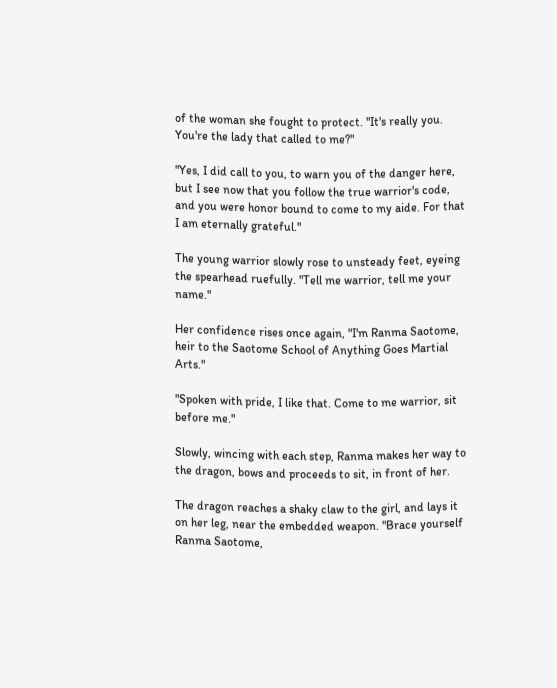of the woman she fought to protect. "It's really you. You're the lady that called to me?"

"Yes, I did call to you, to warn you of the danger here, but I see now that you follow the true warrior's code, and you were honor bound to come to my aide. For that I am eternally grateful."

The young warrior slowly rose to unsteady feet, eyeing the spearhead ruefully. "Tell me warrior, tell me your name."

Her confidence rises once again, "I'm Ranma Saotome, heir to the Saotome School of Anything Goes Martial Arts."

"Spoken with pride, I like that. Come to me warrior, sit before me."

Slowly, wincing with each step, Ranma makes her way to the dragon, bows and proceeds to sit, in front of her.

The dragon reaches a shaky claw to the girl, and lays it on her leg, near the embedded weapon. "Brace yourself Ranma Saotome,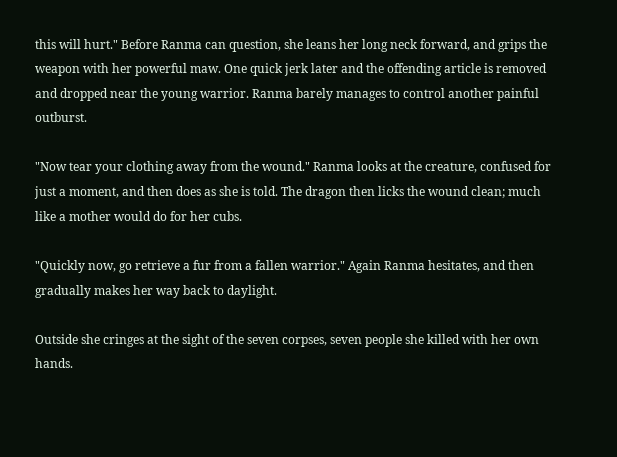this will hurt." Before Ranma can question, she leans her long neck forward, and grips the weapon with her powerful maw. One quick jerk later and the offending article is removed and dropped near the young warrior. Ranma barely manages to control another painful outburst.

"Now tear your clothing away from the wound." Ranma looks at the creature, confused for just a moment, and then does as she is told. The dragon then licks the wound clean; much like a mother would do for her cubs.

"Quickly now, go retrieve a fur from a fallen warrior." Again Ranma hesitates, and then gradually makes her way back to daylight.

Outside she cringes at the sight of the seven corpses, seven people she killed with her own hands.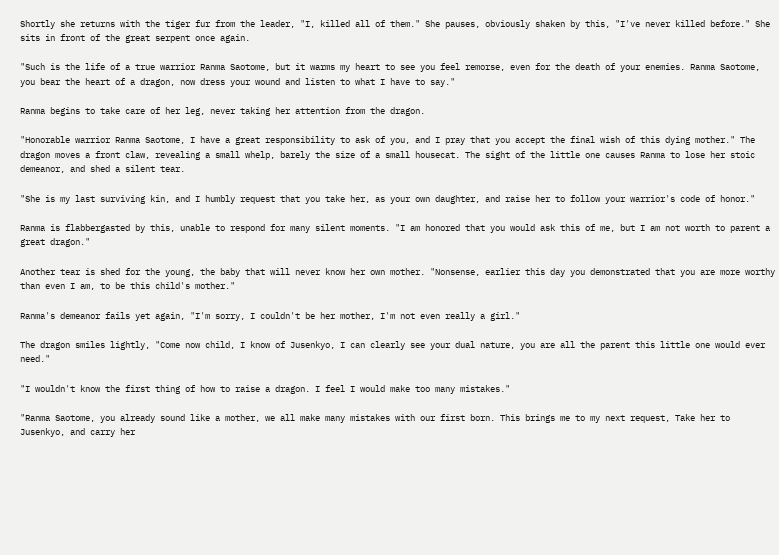Shortly she returns with the tiger fur from the leader, "I, killed all of them." She pauses, obviously shaken by this, "I've never killed before." She sits in front of the great serpent once again.

"Such is the life of a true warrior Ranma Saotome, but it warms my heart to see you feel remorse, even for the death of your enemies. Ranma Saotome, you bear the heart of a dragon, now dress your wound and listen to what I have to say."

Ranma begins to take care of her leg, never taking her attention from the dragon.

"Honorable warrior Ranma Saotome, I have a great responsibility to ask of you, and I pray that you accept the final wish of this dying mother." The dragon moves a front claw, revealing a small whelp, barely the size of a small housecat. The sight of the little one causes Ranma to lose her stoic demeanor, and shed a silent tear.

"She is my last surviving kin, and I humbly request that you take her, as your own daughter, and raise her to follow your warrior's code of honor."

Ranma is flabbergasted by this, unable to respond for many silent moments. "I am honored that you would ask this of me, but I am not worth to parent a great dragon."

Another tear is shed for the young, the baby that will never know her own mother. "Nonsense, earlier this day you demonstrated that you are more worthy than even I am, to be this child's mother."

Ranma's demeanor fails yet again, "I'm sorry, I couldn't be her mother, I'm not even really a girl."

The dragon smiles lightly, "Come now child, I know of Jusenkyo, I can clearly see your dual nature, you are all the parent this little one would ever need."

"I wouldn't know the first thing of how to raise a dragon. I feel I would make too many mistakes."

"Ranma Saotome, you already sound like a mother, we all make many mistakes with our first born. This brings me to my next request, Take her to Jusenkyo, and carry her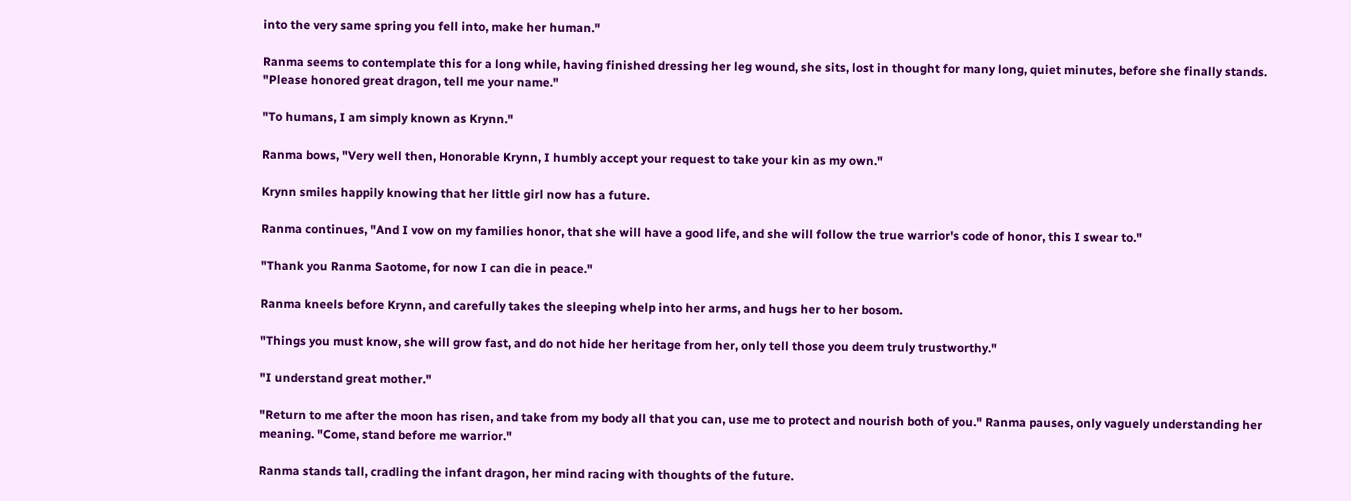into the very same spring you fell into, make her human."

Ranma seems to contemplate this for a long while, having finished dressing her leg wound, she sits, lost in thought for many long, quiet minutes, before she finally stands. "Please honored great dragon, tell me your name."

"To humans, I am simply known as Krynn."

Ranma bows, "Very well then, Honorable Krynn, I humbly accept your request to take your kin as my own."

Krynn smiles happily knowing that her little girl now has a future.

Ranma continues, "And I vow on my families honor, that she will have a good life, and she will follow the true warrior's code of honor, this I swear to."

"Thank you Ranma Saotome, for now I can die in peace."

Ranma kneels before Krynn, and carefully takes the sleeping whelp into her arms, and hugs her to her bosom.

"Things you must know, she will grow fast, and do not hide her heritage from her, only tell those you deem truly trustworthy."

"I understand great mother."

"Return to me after the moon has risen, and take from my body all that you can, use me to protect and nourish both of you." Ranma pauses, only vaguely understanding her meaning. "Come, stand before me warrior."

Ranma stands tall, cradling the infant dragon, her mind racing with thoughts of the future.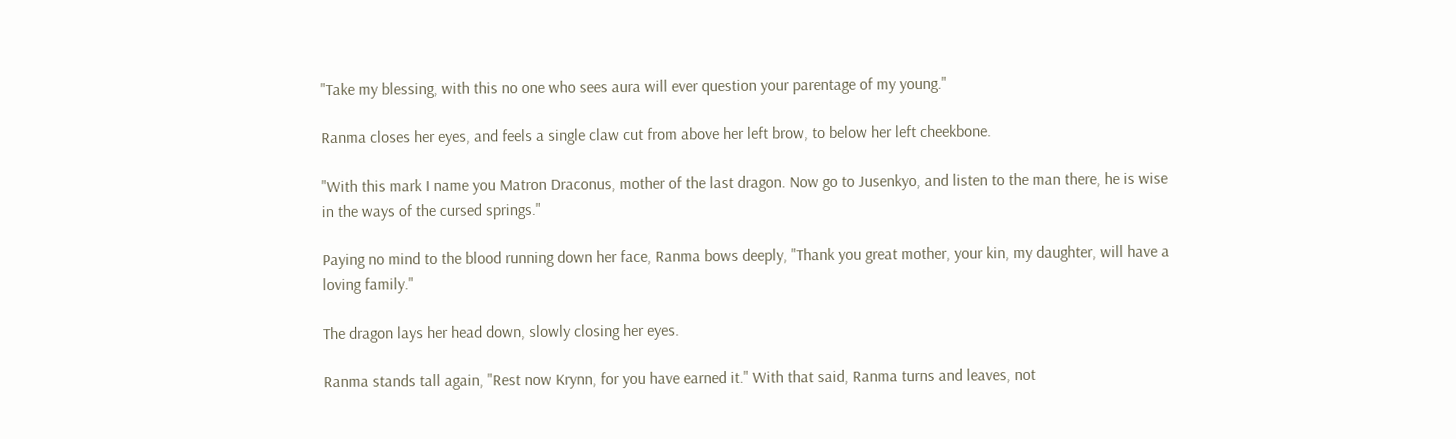"Take my blessing, with this no one who sees aura will ever question your parentage of my young."

Ranma closes her eyes, and feels a single claw cut from above her left brow, to below her left cheekbone.

"With this mark I name you Matron Draconus, mother of the last dragon. Now go to Jusenkyo, and listen to the man there, he is wise in the ways of the cursed springs."

Paying no mind to the blood running down her face, Ranma bows deeply, "Thank you great mother, your kin, my daughter, will have a loving family."

The dragon lays her head down, slowly closing her eyes.

Ranma stands tall again, "Rest now Krynn, for you have earned it." With that said, Ranma turns and leaves, not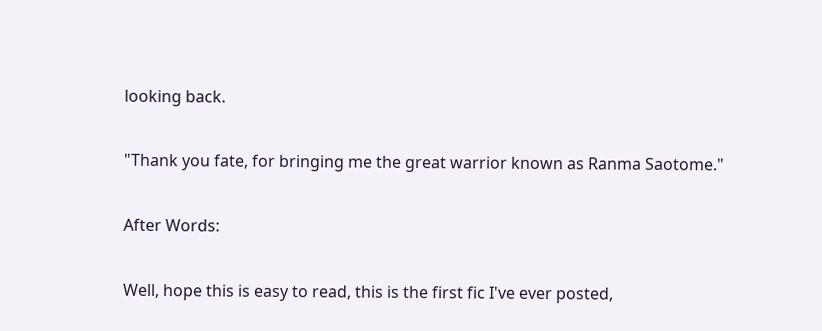looking back.

"Thank you fate, for bringing me the great warrior known as Ranma Saotome."

After Words:

Well, hope this is easy to read, this is the first fic I've ever posted,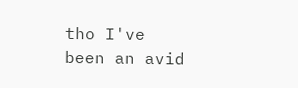tho I've been an avid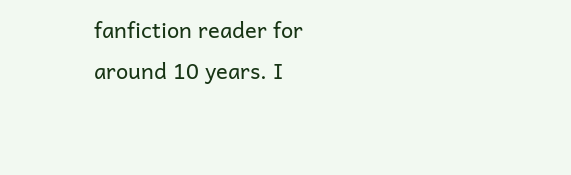fanfiction reader for around 10 years. I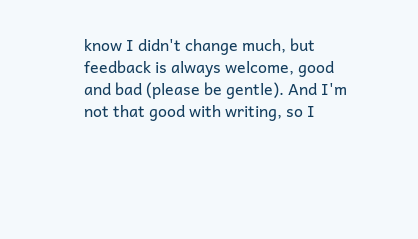know I didn't change much, but feedback is always welcome, good and bad (please be gentle). And I'm not that good with writing, so I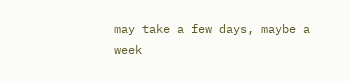may take a few days, maybe a week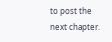to post the next chapter.